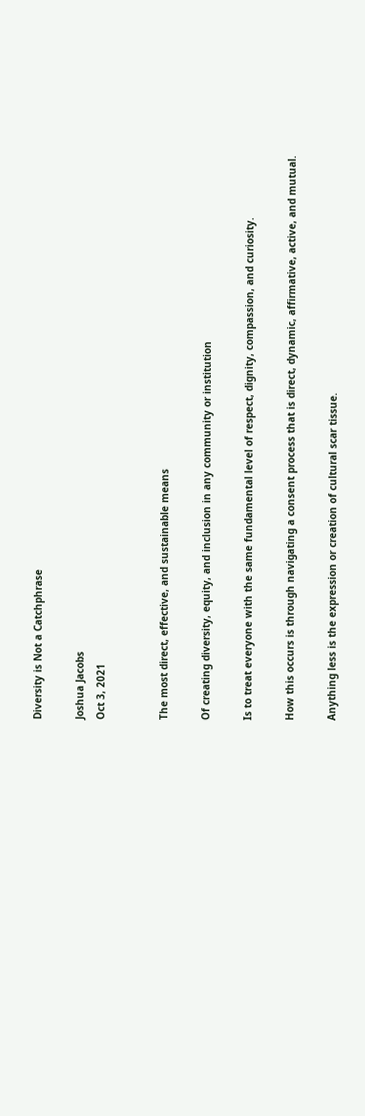Diversity is Not a Catchphrase

Joshua Jacobs
Oct 3, 2021


The most direct, effective, and sustainable means

Of creating diversity, equity, and inclusion in any community or institution

Is to treat everyone with the same fundamental level of respect, dignity, compassion, and curiosity.

How this occurs is through navigating a consent process that is direct, dynamic, affirmative, active, and mutual.

Anything less is the expression or creation of cultural scar tissue.